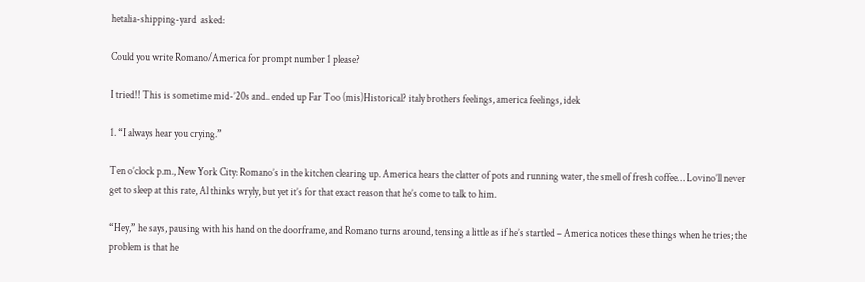hetalia-shipping-yard  asked:

Could you write Romano/America for prompt number 1 please?

I tried!! This is sometime mid-’20s and.. ended up Far Too (mis)Historical? italy brothers feelings, america feelings, idek

1. “I always hear you crying.”

Ten o’clock p.m., New York City: Romano’s in the kitchen clearing up. America hears the clatter of pots and running water, the smell of fresh coffee… Lovino’ll never get to sleep at this rate, Al thinks wryly, but yet it’s for that exact reason that he’s come to talk to him.

“Hey,” he says, pausing with his hand on the doorframe, and Romano turns around, tensing a little as if he’s startled – America notices these things when he tries; the problem is that he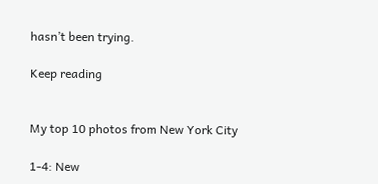hasn’t been trying.

Keep reading


My top 10 photos from New York City

1-4: New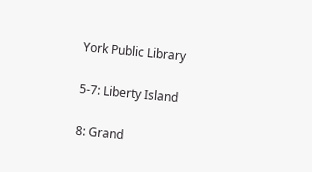York Public Library

5-7: Liberty Island

8: Grand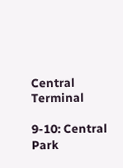Central Terminal

9-10: Central Park